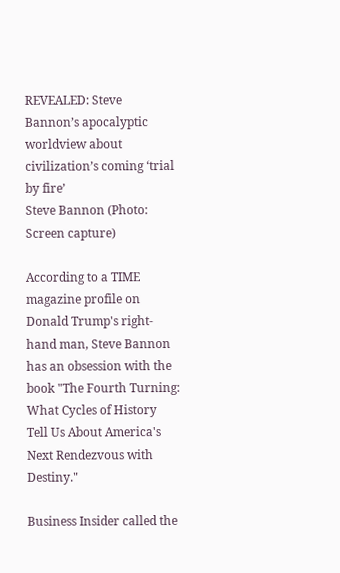REVEALED: Steve Bannon’s apocalyptic worldview about civilization’s coming ‘trial by fire’
Steve Bannon (Photo: Screen capture)

According to a TIME magazine profile on Donald Trump's right-hand man, Steve Bannon has an obsession with the book "The Fourth Turning: What Cycles of History Tell Us About America's Next Rendezvous with Destiny."

Business Insider called the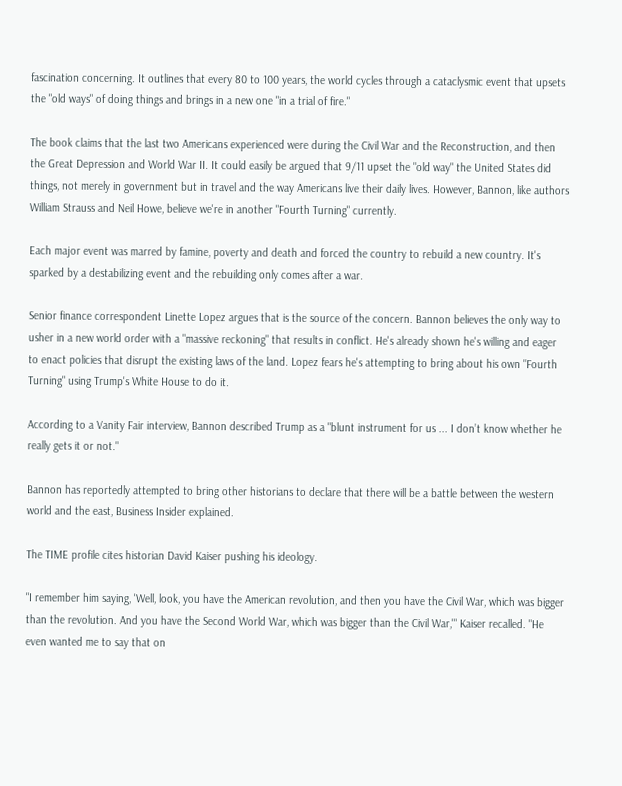fascination concerning. It outlines that every 80 to 100 years, the world cycles through a cataclysmic event that upsets the "old ways" of doing things and brings in a new one "in a trial of fire."

The book claims that the last two Americans experienced were during the Civil War and the Reconstruction, and then the Great Depression and World War II. It could easily be argued that 9/11 upset the "old way" the United States did things, not merely in government but in travel and the way Americans live their daily lives. However, Bannon, like authors William Strauss and Neil Howe, believe we're in another "Fourth Turning" currently.

Each major event was marred by famine, poverty and death and forced the country to rebuild a new country. It's sparked by a destabilizing event and the rebuilding only comes after a war.

Senior finance correspondent Linette Lopez argues that is the source of the concern. Bannon believes the only way to usher in a new world order with a "massive reckoning" that results in conflict. He's already shown he's willing and eager to enact policies that disrupt the existing laws of the land. Lopez fears he's attempting to bring about his own "Fourth Turning" using Trump's White House to do it.

According to a Vanity Fair interview, Bannon described Trump as a "blunt instrument for us ... I don’t know whether he really gets it or not."

Bannon has reportedly attempted to bring other historians to declare that there will be a battle between the western world and the east, Business Insider explained.

The TIME profile cites historian David Kaiser pushing his ideology.

"I remember him saying, 'Well, look, you have the American revolution, and then you have the Civil War, which was bigger than the revolution. And you have the Second World War, which was bigger than the Civil War,'" Kaiser recalled. "He even wanted me to say that on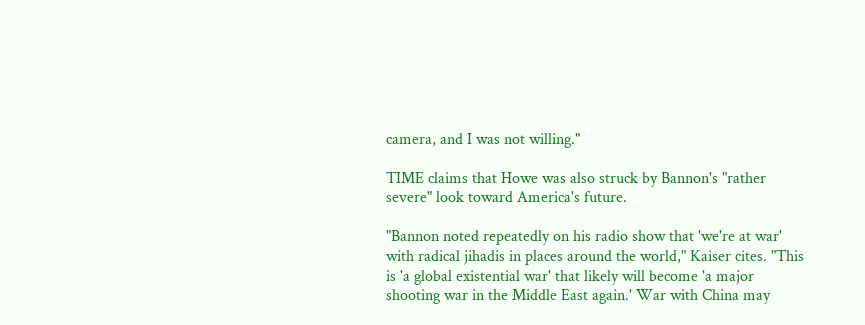camera, and I was not willing."

TIME claims that Howe was also struck by Bannon's "rather severe" look toward America's future.

"Bannon noted repeatedly on his radio show that 'we're at war' with radical jihadis in places around the world," Kaiser cites. "This is 'a global existential war' that likely will become 'a major shooting war in the Middle East again.' War with China may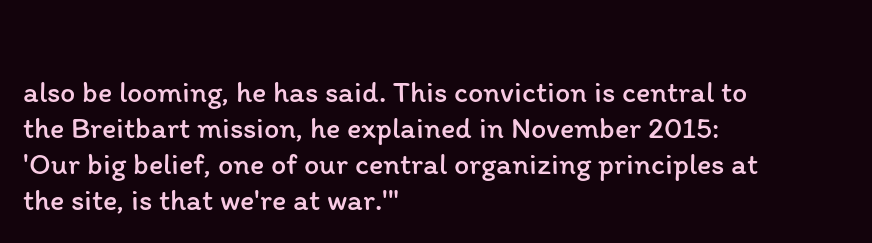also be looming, he has said. This conviction is central to the Breitbart mission, he explained in November 2015: 'Our big belief, one of our central organizing principles at the site, is that we're at war.'"